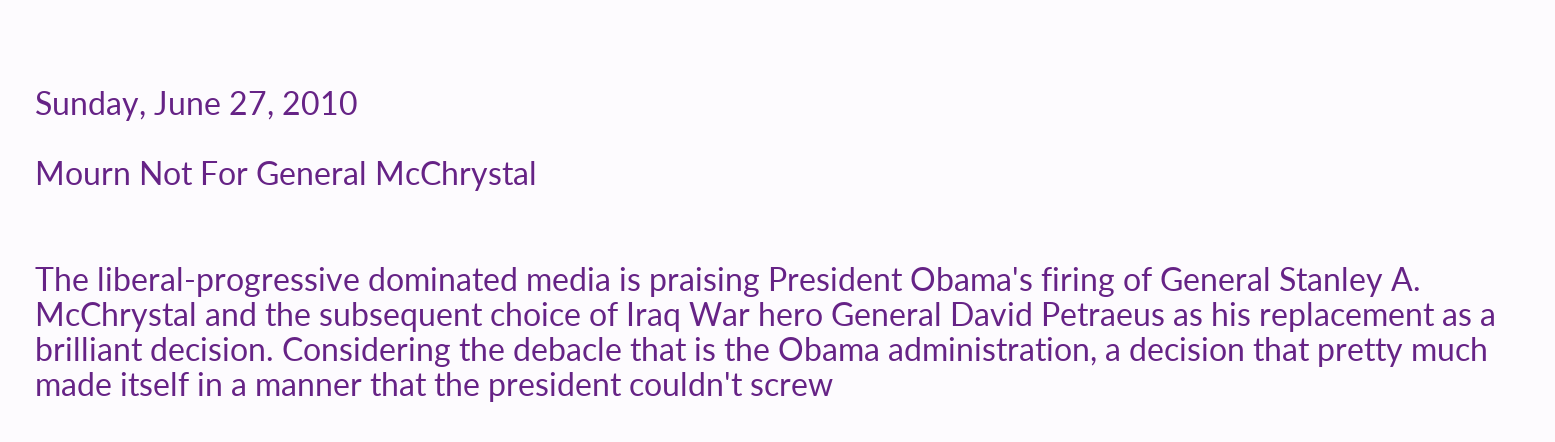Sunday, June 27, 2010

Mourn Not For General McChrystal


The liberal-progressive dominated media is praising President Obama's firing of General Stanley A. McChrystal and the subsequent choice of Iraq War hero General David Petraeus as his replacement as a brilliant decision. Considering the debacle that is the Obama administration, a decision that pretty much made itself in a manner that the president couldn't screw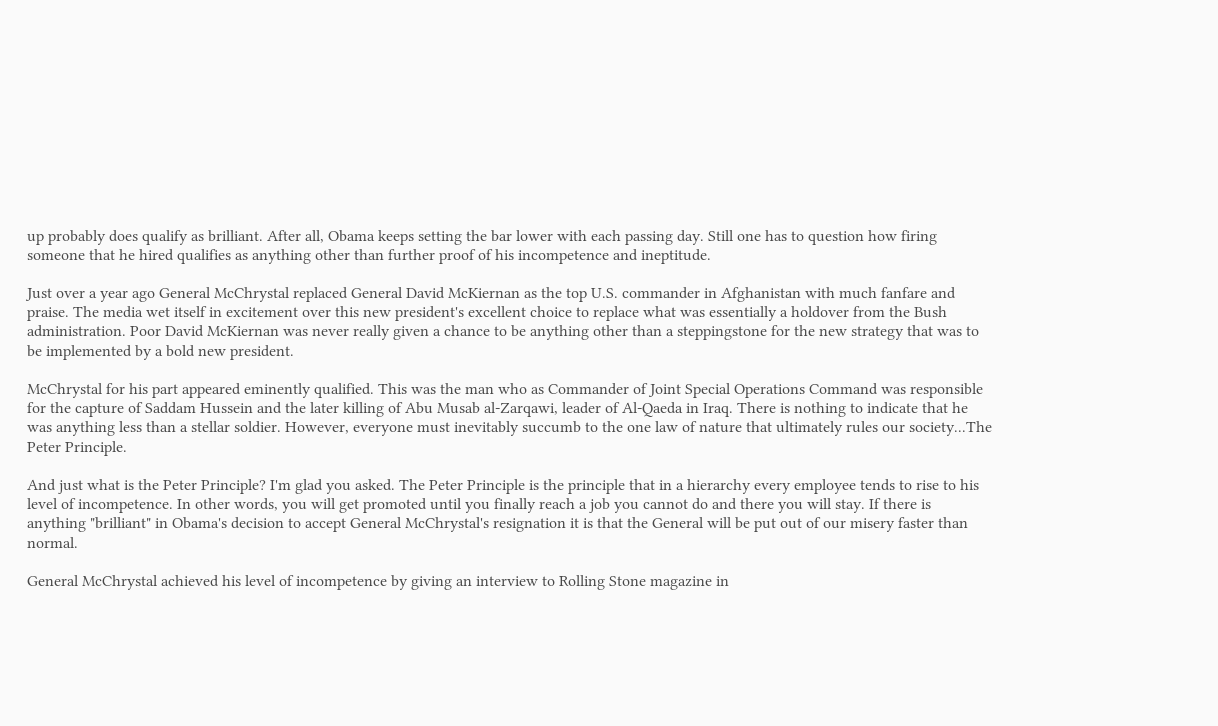up probably does qualify as brilliant. After all, Obama keeps setting the bar lower with each passing day. Still one has to question how firing someone that he hired qualifies as anything other than further proof of his incompetence and ineptitude.

Just over a year ago General McChrystal replaced General David McKiernan as the top U.S. commander in Afghanistan with much fanfare and praise. The media wet itself in excitement over this new president's excellent choice to replace what was essentially a holdover from the Bush administration. Poor David McKiernan was never really given a chance to be anything other than a steppingstone for the new strategy that was to be implemented by a bold new president.

McChrystal for his part appeared eminently qualified. This was the man who as Commander of Joint Special Operations Command was responsible for the capture of Saddam Hussein and the later killing of Abu Musab al-Zarqawi, leader of Al-Qaeda in Iraq. There is nothing to indicate that he was anything less than a stellar soldier. However, everyone must inevitably succumb to the one law of nature that ultimately rules our society...The Peter Principle.

And just what is the Peter Principle? I'm glad you asked. The Peter Principle is the principle that in a hierarchy every employee tends to rise to his level of incompetence. In other words, you will get promoted until you finally reach a job you cannot do and there you will stay. If there is anything "brilliant" in Obama's decision to accept General McChrystal's resignation it is that the General will be put out of our misery faster than normal.

General McChrystal achieved his level of incompetence by giving an interview to Rolling Stone magazine in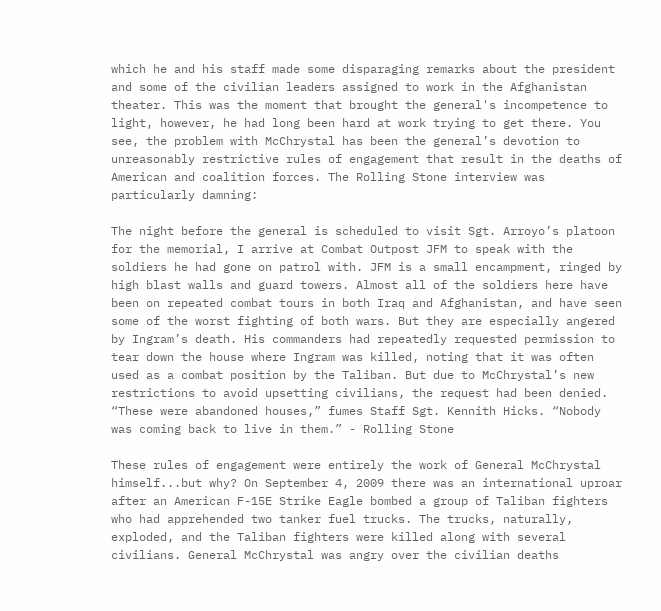which he and his staff made some disparaging remarks about the president and some of the civilian leaders assigned to work in the Afghanistan theater. This was the moment that brought the general's incompetence to light, however, he had long been hard at work trying to get there. You see, the problem with McChrystal has been the general’s devotion to unreasonably restrictive rules of engagement that result in the deaths of American and coalition forces. The Rolling Stone interview was particularly damning:

The night before the general is scheduled to visit Sgt. Arroyo’s platoon for the memorial, I arrive at Combat Outpost JFM to speak with the soldiers he had gone on patrol with. JFM is a small encampment, ringed by high blast walls and guard towers. Almost all of the soldiers here have been on repeated combat tours in both Iraq and Afghanistan, and have seen some of the worst fighting of both wars. But they are especially angered by Ingram’s death. His commanders had repeatedly requested permission to tear down the house where Ingram was killed, noting that it was often used as a combat position by the Taliban. But due to McChrystal’s new restrictions to avoid upsetting civilians, the request had been denied. “These were abandoned houses,” fumes Staff Sgt. Kennith Hicks. “Nobody was coming back to live in them.” - Rolling Stone

These rules of engagement were entirely the work of General McChrystal himself...but why? On September 4, 2009 there was an international uproar after an American F-15E Strike Eagle bombed a group of Taliban fighters who had apprehended two tanker fuel trucks. The trucks, naturally, exploded, and the Taliban fighters were killed along with several civilians. General McChrystal was angry over the civilian deaths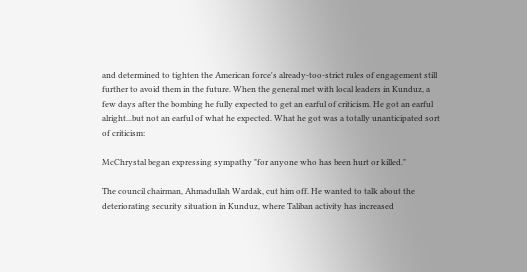and determined to tighten the American force's already-too-strict rules of engagement still further to avoid them in the future. When the general met with local leaders in Kunduz, a few days after the bombing he fully expected to get an earful of criticism. He got an earful alright...but not an earful of what he expected. What he got was a totally unanticipated sort of criticism:

McChrystal began expressing sympathy "for anyone who has been hurt or killed."

The council chairman, Ahmadullah Wardak, cut him off. He wanted to talk about the deteriorating security situation in Kunduz, where Taliban activity has increased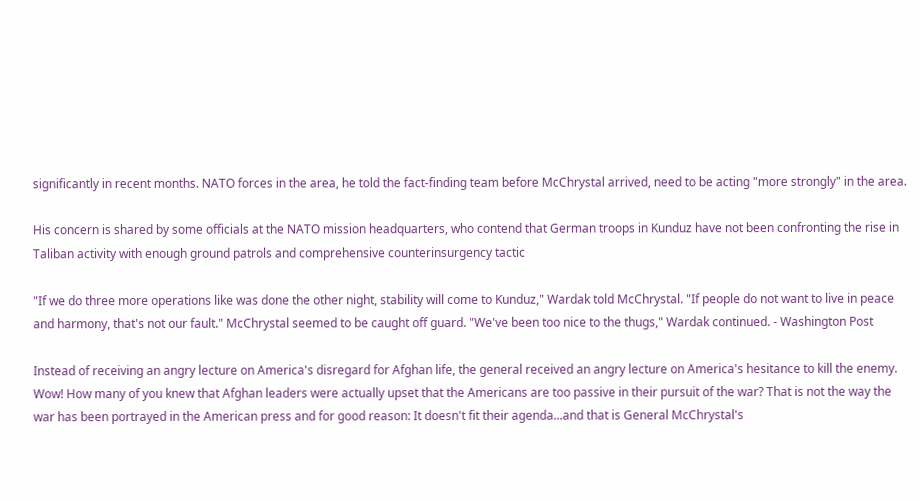significantly in recent months. NATO forces in the area, he told the fact-finding team before McChrystal arrived, need to be acting "more strongly" in the area.

His concern is shared by some officials at the NATO mission headquarters, who contend that German troops in Kunduz have not been confronting the rise in Taliban activity with enough ground patrols and comprehensive counterinsurgency tactic

"If we do three more operations like was done the other night, stability will come to Kunduz," Wardak told McChrystal. "If people do not want to live in peace and harmony, that's not our fault." McChrystal seemed to be caught off guard. "We've been too nice to the thugs," Wardak continued. - Washington Post

Instead of receiving an angry lecture on America's disregard for Afghan life, the general received an angry lecture on America's hesitance to kill the enemy. Wow! How many of you knew that Afghan leaders were actually upset that the Americans are too passive in their pursuit of the war? That is not the way the war has been portrayed in the American press and for good reason: It doesn't fit their agenda...and that is General McChrystal's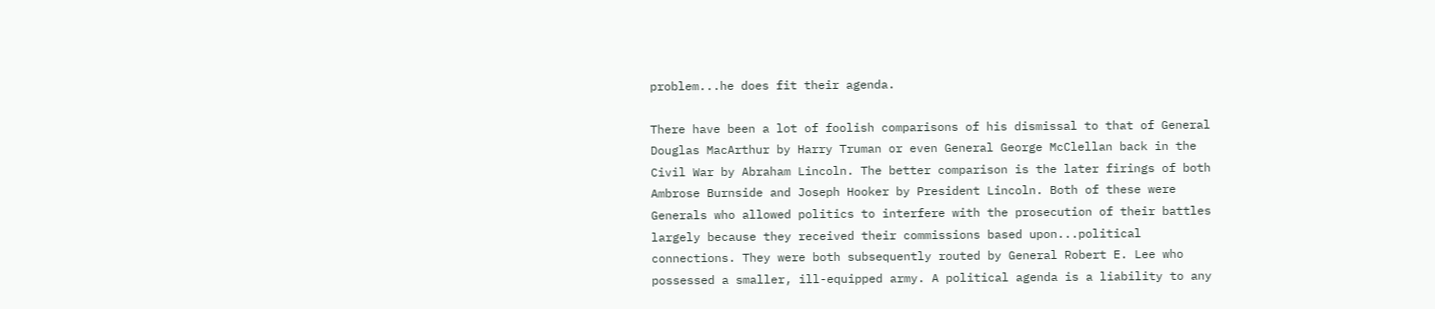problem...he does fit their agenda.

There have been a lot of foolish comparisons of his dismissal to that of General Douglas MacArthur by Harry Truman or even General George McClellan back in the Civil War by Abraham Lincoln. The better comparison is the later firings of both Ambrose Burnside and Joseph Hooker by President Lincoln. Both of these were Generals who allowed politics to interfere with the prosecution of their battles largely because they received their commissions based upon...political connections. They were both subsequently routed by General Robert E. Lee who possessed a smaller, ill-equipped army. A political agenda is a liability to any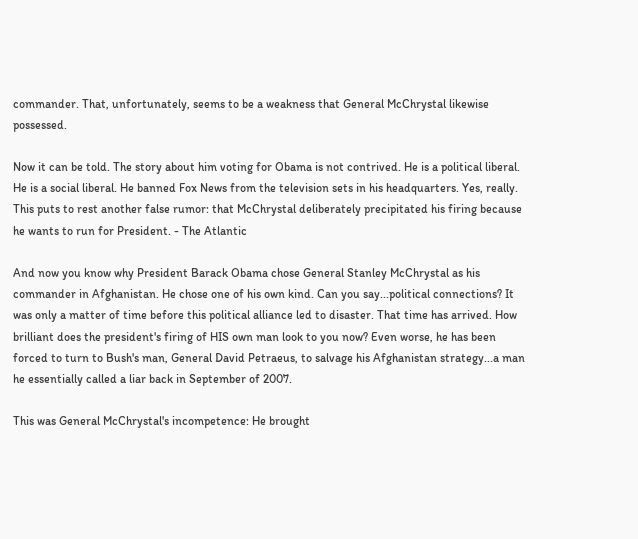commander. That, unfortunately, seems to be a weakness that General McChrystal likewise possessed.

Now it can be told. The story about him voting for Obama is not contrived. He is a political liberal. He is a social liberal. He banned Fox News from the television sets in his headquarters. Yes, really. This puts to rest another false rumor: that McChrystal deliberately precipitated his firing because he wants to run for President. - The Atlantic

And now you know why President Barack Obama chose General Stanley McChrystal as his commander in Afghanistan. He chose one of his own kind. Can you say...political connections? It was only a matter of time before this political alliance led to disaster. That time has arrived. How brilliant does the president's firing of HIS own man look to you now? Even worse, he has been forced to turn to Bush's man, General David Petraeus, to salvage his Afghanistan strategy...a man he essentially called a liar back in September of 2007.

This was General McChrystal's incompetence: He brought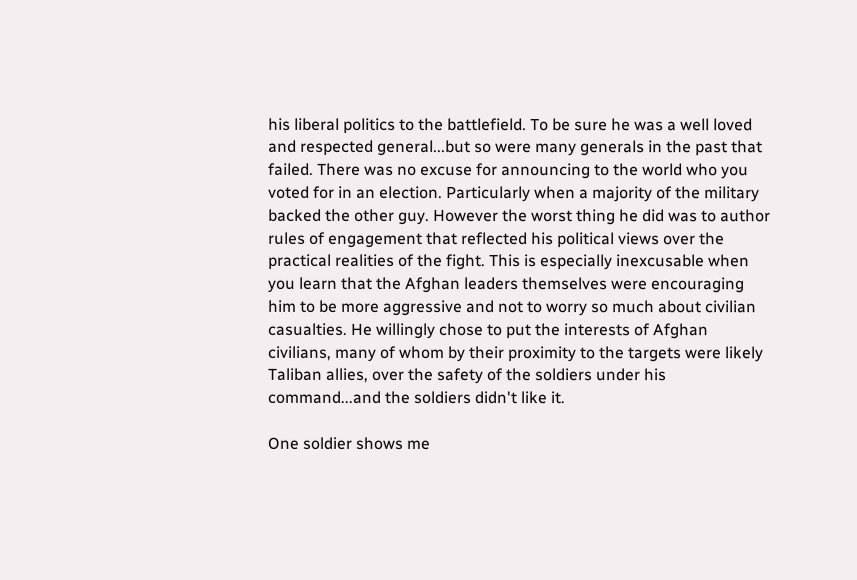his liberal politics to the battlefield. To be sure he was a well loved and respected general...but so were many generals in the past that failed. There was no excuse for announcing to the world who you voted for in an election. Particularly when a majority of the military backed the other guy. However the worst thing he did was to author rules of engagement that reflected his political views over the practical realities of the fight. This is especially inexcusable when you learn that the Afghan leaders themselves were encouraging him to be more aggressive and not to worry so much about civilian casualties. He willingly chose to put the interests of Afghan civilians, many of whom by their proximity to the targets were likely Taliban allies, over the safety of the soldiers under his command...and the soldiers didn't like it.

One soldier shows me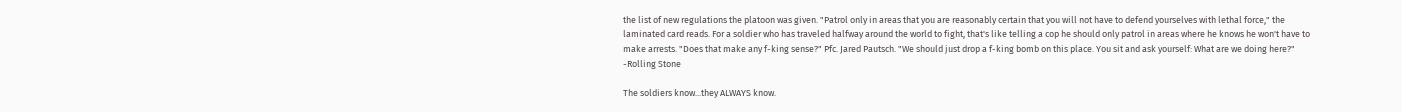the list of new regulations the platoon was given. "Patrol only in areas that you are reasonably certain that you will not have to defend yourselves with lethal force," the laminated card reads. For a soldier who has traveled halfway around the world to fight, that's like telling a cop he should only patrol in areas where he knows he won't have to make arrests. "Does that make any f-king sense?" Pfc. Jared Pautsch. "We should just drop a f-king bomb on this place. You sit and ask yourself: What are we doing here?" -Rolling Stone

The soldiers know...they ALWAYS know.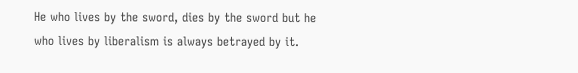He who lives by the sword, dies by the sword but he who lives by liberalism is always betrayed by it.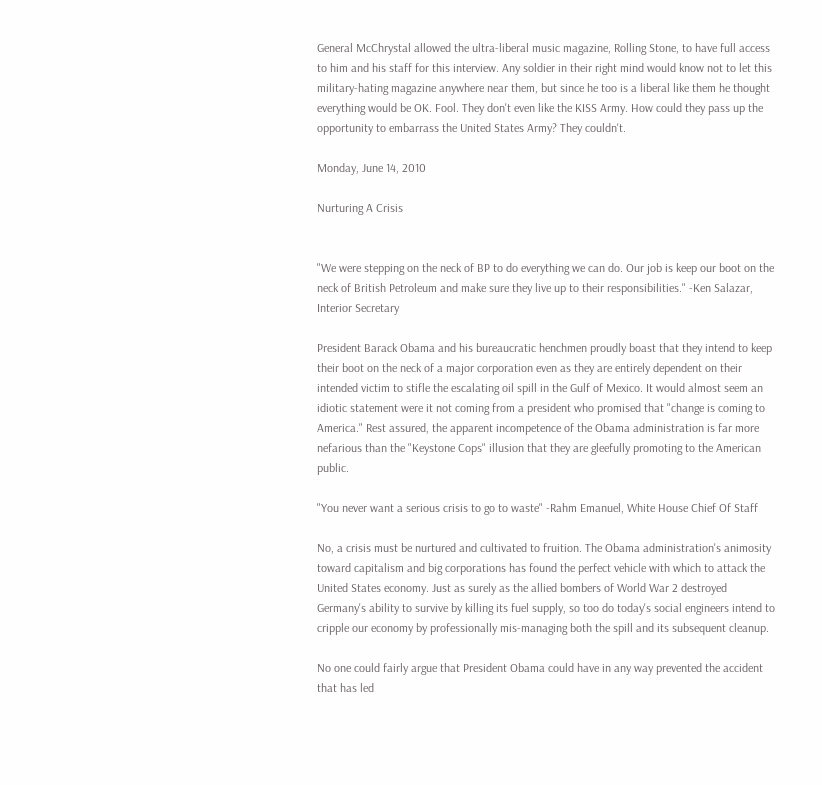General McChrystal allowed the ultra-liberal music magazine, Rolling Stone, to have full access to him and his staff for this interview. Any soldier in their right mind would know not to let this military-hating magazine anywhere near them, but since he too is a liberal like them he thought everything would be OK. Fool. They don't even like the KISS Army. How could they pass up the opportunity to embarrass the United States Army? They couldn't.

Monday, June 14, 2010

Nurturing A Crisis


"We were stepping on the neck of BP to do everything we can do. Our job is keep our boot on the neck of British Petroleum and make sure they live up to their responsibilities." -Ken Salazar, Interior Secretary

President Barack Obama and his bureaucratic henchmen proudly boast that they intend to keep their boot on the neck of a major corporation even as they are entirely dependent on their intended victim to stifle the escalating oil spill in the Gulf of Mexico. It would almost seem an idiotic statement were it not coming from a president who promised that "change is coming to America." Rest assured, the apparent incompetence of the Obama administration is far more nefarious than the "Keystone Cops" illusion that they are gleefully promoting to the American public.

"You never want a serious crisis to go to waste" -Rahm Emanuel, White House Chief Of Staff

No, a crisis must be nurtured and cultivated to fruition. The Obama administration's animosity toward capitalism and big corporations has found the perfect vehicle with which to attack the United States economy. Just as surely as the allied bombers of World War 2 destroyed Germany's ability to survive by killing its fuel supply, so too do today's social engineers intend to cripple our economy by professionally mis-managing both the spill and its subsequent cleanup.

No one could fairly argue that President Obama could have in any way prevented the accident that has led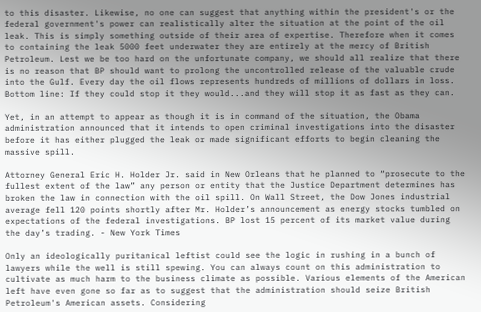to this disaster. Likewise, no one can suggest that anything within the president's or the federal government's power can realistically alter the situation at the point of the oil leak. This is simply something outside of their area of expertise. Therefore when it comes to containing the leak 5000 feet underwater they are entirely at the mercy of British Petroleum. Lest we be too hard on the unfortunate company, we should all realize that there is no reason that BP should want to prolong the uncontrolled release of the valuable crude into the Gulf. Every day the oil flows represents hundreds of millions of dollars in loss. Bottom line: If they could stop it they would...and they will stop it as fast as they can.

Yet, in an attempt to appear as though it is in command of the situation, the Obama administration announced that it intends to open criminal investigations into the disaster before it has either plugged the leak or made significant efforts to begin cleaning the massive spill.

Attorney General Eric H. Holder Jr. said in New Orleans that he planned to “prosecute to the fullest extent of the law” any person or entity that the Justice Department determines has broken the law in connection with the oil spill. On Wall Street, the Dow Jones industrial average fell 120 points shortly after Mr. Holder’s announcement as energy stocks tumbled on expectations of the federal investigations. BP lost 15 percent of its market value during the day’s trading. - New York Times

Only an ideologically puritanical leftist could see the logic in rushing in a bunch of lawyers while the well is still spewing. You can always count on this administration to cultivate as much harm to the business climate as possible. Various elements of the American left have even gone so far as to suggest that the administration should seize British Petroleum's American assets. Considering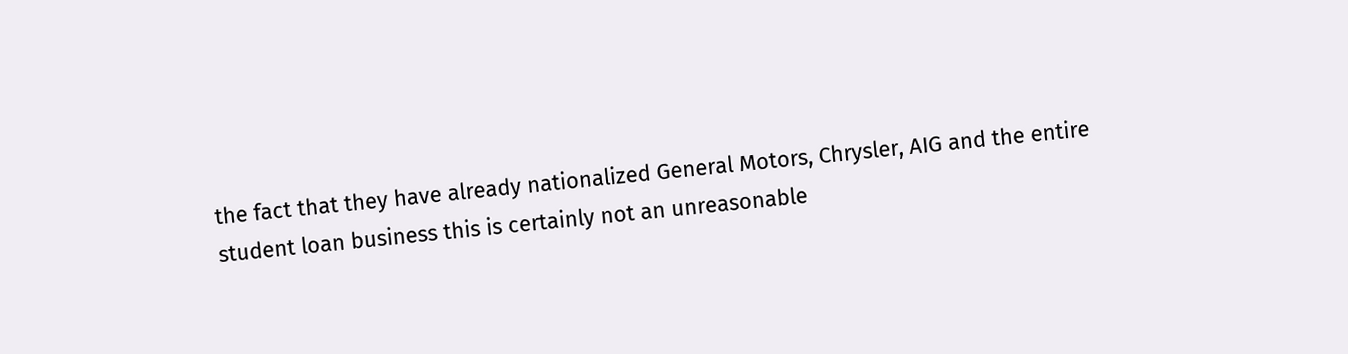the fact that they have already nationalized General Motors, Chrysler, AIG and the entire student loan business this is certainly not an unreasonable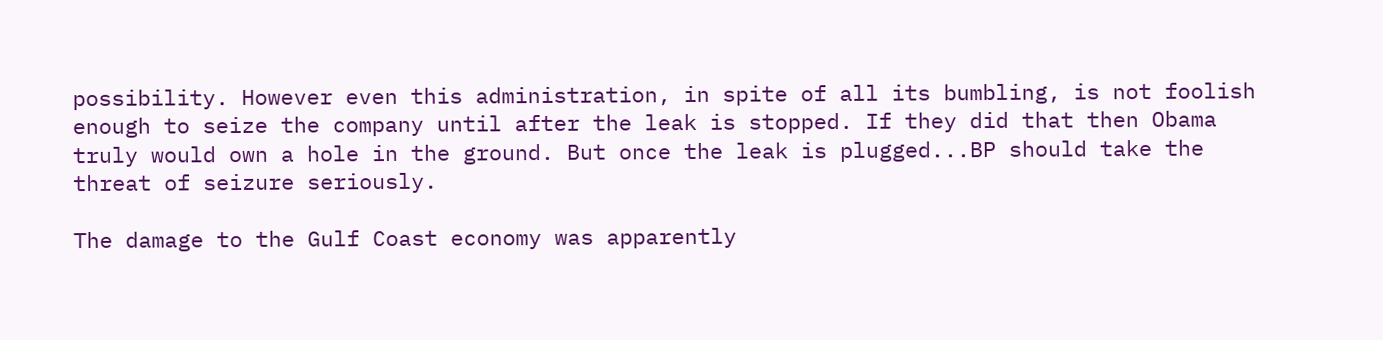possibility. However even this administration, in spite of all its bumbling, is not foolish enough to seize the company until after the leak is stopped. If they did that then Obama truly would own a hole in the ground. But once the leak is plugged...BP should take the threat of seizure seriously.

The damage to the Gulf Coast economy was apparently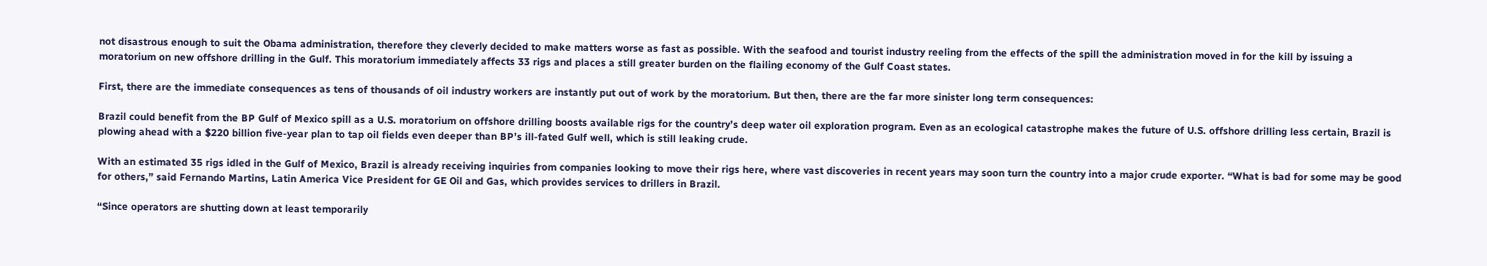not disastrous enough to suit the Obama administration, therefore they cleverly decided to make matters worse as fast as possible. With the seafood and tourist industry reeling from the effects of the spill the administration moved in for the kill by issuing a moratorium on new offshore drilling in the Gulf. This moratorium immediately affects 33 rigs and places a still greater burden on the flailing economy of the Gulf Coast states.

First, there are the immediate consequences as tens of thousands of oil industry workers are instantly put out of work by the moratorium. But then, there are the far more sinister long term consequences:

Brazil could benefit from the BP Gulf of Mexico spill as a U.S. moratorium on offshore drilling boosts available rigs for the country’s deep water oil exploration program. Even as an ecological catastrophe makes the future of U.S. offshore drilling less certain, Brazil is plowing ahead with a $220 billion five-year plan to tap oil fields even deeper than BP’s ill-fated Gulf well, which is still leaking crude.

With an estimated 35 rigs idled in the Gulf of Mexico, Brazil is already receiving inquiries from companies looking to move their rigs here, where vast discoveries in recent years may soon turn the country into a major crude exporter. “What is bad for some may be good for others,” said Fernando Martins, Latin America Vice President for GE Oil and Gas, which provides services to drillers in Brazil.

“Since operators are shutting down at least temporarily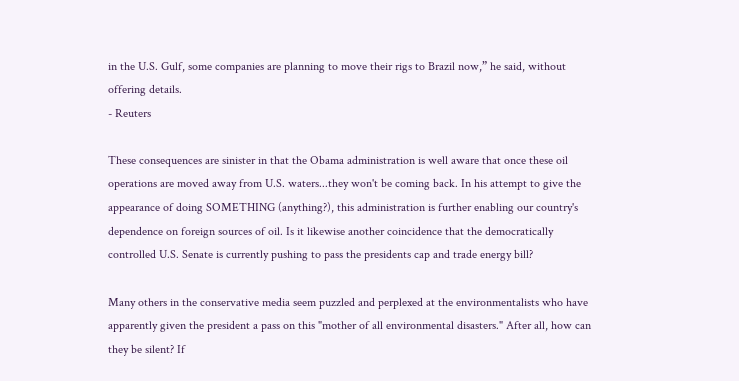in the U.S. Gulf, some companies are planning to move their rigs to Brazil now,” he said, without offering details.
- Reuters

These consequences are sinister in that the Obama administration is well aware that once these oil operations are moved away from U.S. waters...they won't be coming back. In his attempt to give the appearance of doing SOMETHING (anything?), this administration is further enabling our country's dependence on foreign sources of oil. Is it likewise another coincidence that the democratically controlled U.S. Senate is currently pushing to pass the presidents cap and trade energy bill?

Many others in the conservative media seem puzzled and perplexed at the environmentalists who have apparently given the president a pass on this "mother of all environmental disasters." After all, how can they be silent? If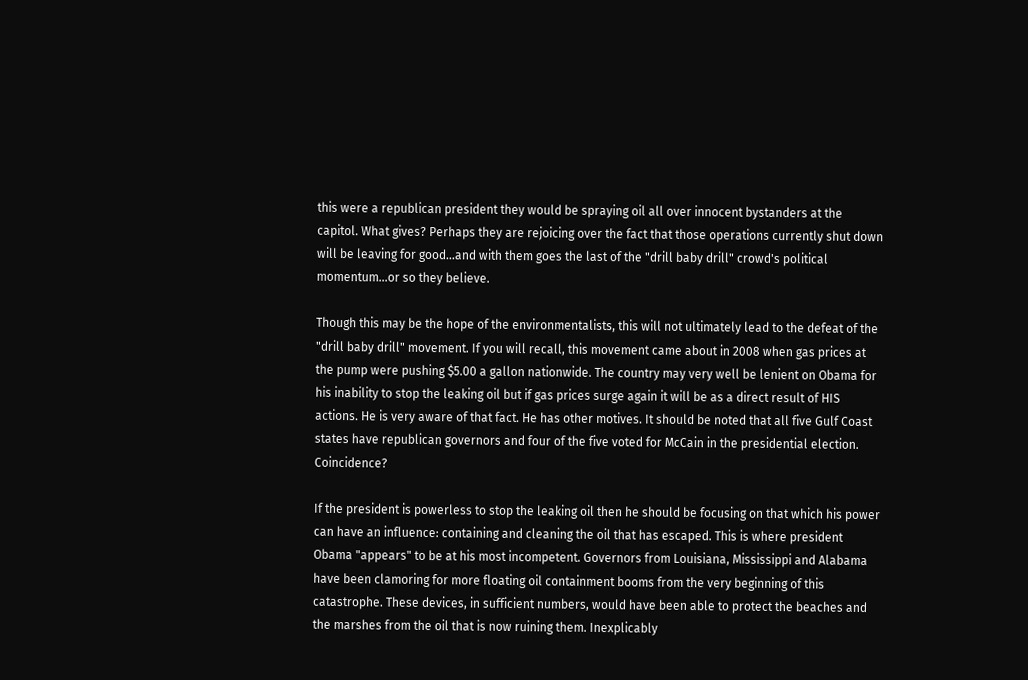this were a republican president they would be spraying oil all over innocent bystanders at the capitol. What gives? Perhaps they are rejoicing over the fact that those operations currently shut down will be leaving for good...and with them goes the last of the "drill baby drill" crowd's political momentum...or so they believe.

Though this may be the hope of the environmentalists, this will not ultimately lead to the defeat of the "drill baby drill" movement. If you will recall, this movement came about in 2008 when gas prices at the pump were pushing $5.00 a gallon nationwide. The country may very well be lenient on Obama for his inability to stop the leaking oil but if gas prices surge again it will be as a direct result of HIS actions. He is very aware of that fact. He has other motives. It should be noted that all five Gulf Coast states have republican governors and four of the five voted for McCain in the presidential election. Coincidence?

If the president is powerless to stop the leaking oil then he should be focusing on that which his power can have an influence: containing and cleaning the oil that has escaped. This is where president Obama "appears" to be at his most incompetent. Governors from Louisiana, Mississippi and Alabama have been clamoring for more floating oil containment booms from the very beginning of this catastrophe. These devices, in sufficient numbers, would have been able to protect the beaches and the marshes from the oil that is now ruining them. Inexplicably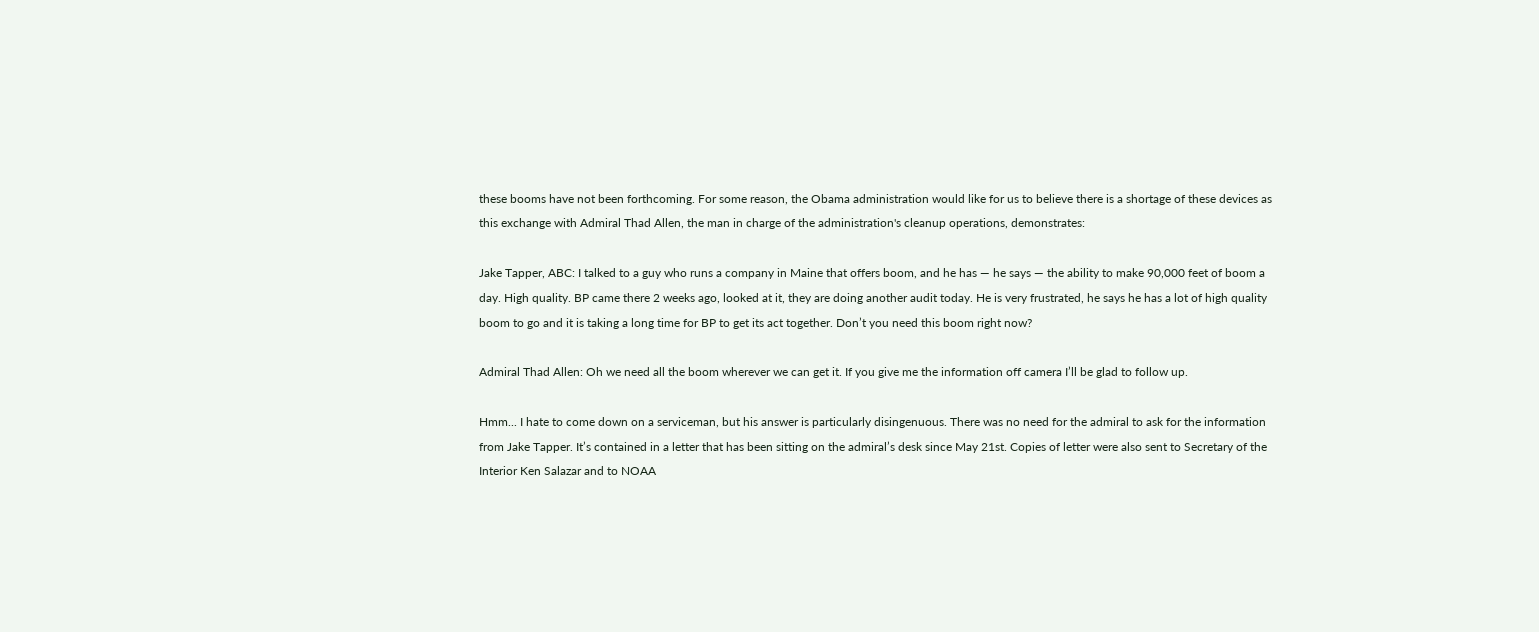these booms have not been forthcoming. For some reason, the Obama administration would like for us to believe there is a shortage of these devices as this exchange with Admiral Thad Allen, the man in charge of the administration's cleanup operations, demonstrates:

Jake Tapper, ABC: I talked to a guy who runs a company in Maine that offers boom, and he has — he says — the ability to make 90,000 feet of boom a day. High quality. BP came there 2 weeks ago, looked at it, they are doing another audit today. He is very frustrated, he says he has a lot of high quality boom to go and it is taking a long time for BP to get its act together. Don’t you need this boom right now?

Admiral Thad Allen: Oh we need all the boom wherever we can get it. If you give me the information off camera I’ll be glad to follow up.

Hmm... I hate to come down on a serviceman, but his answer is particularly disingenuous. There was no need for the admiral to ask for the information from Jake Tapper. It’s contained in a letter that has been sitting on the admiral’s desk since May 21st. Copies of letter were also sent to Secretary of the Interior Ken Salazar and to NOAA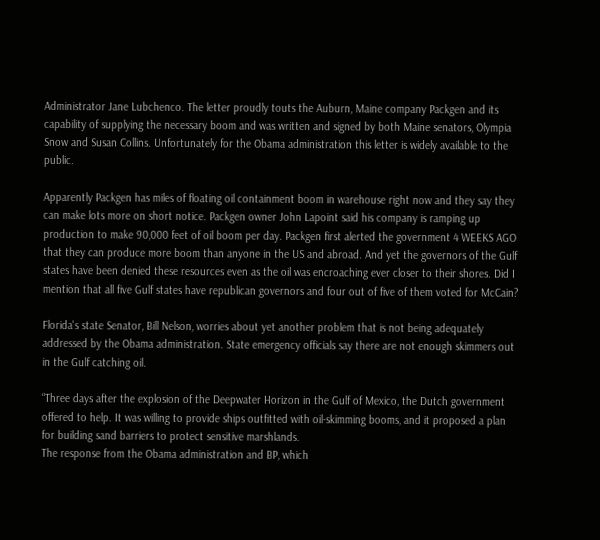Administrator Jane Lubchenco. The letter proudly touts the Auburn, Maine company Packgen and its capability of supplying the necessary boom and was written and signed by both Maine senators, Olympia Snow and Susan Collins. Unfortunately for the Obama administration this letter is widely available to the public.

Apparently Packgen has miles of floating oil containment boom in warehouse right now and they say they can make lots more on short notice. Packgen owner John Lapoint said his company is ramping up production to make 90,000 feet of oil boom per day. Packgen first alerted the government 4 WEEKS AGO that they can produce more boom than anyone in the US and abroad. And yet the governors of the Gulf states have been denied these resources even as the oil was encroaching ever closer to their shores. Did I mention that all five Gulf states have republican governors and four out of five of them voted for McCain?

Florida's state Senator, Bill Nelson, worries about yet another problem that is not being adequately addressed by the Obama administration. State emergency officials say there are not enough skimmers out in the Gulf catching oil.

“Three days after the explosion of the Deepwater Horizon in the Gulf of Mexico, the Dutch government offered to help. It was willing to provide ships outfitted with oil-skimming booms, and it proposed a plan for building sand barriers to protect sensitive marshlands.
The response from the Obama administration and BP, which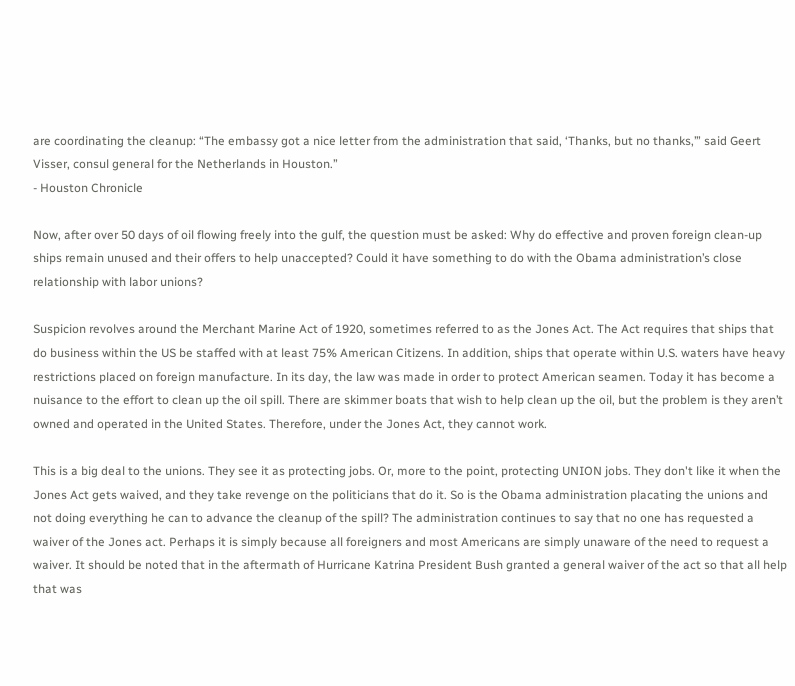are coordinating the cleanup: “The embassy got a nice letter from the administration that said, ‘Thanks, but no thanks,’” said Geert Visser, consul general for the Netherlands in Houston.”
- Houston Chronicle

Now, after over 50 days of oil flowing freely into the gulf, the question must be asked: Why do effective and proven foreign clean-up ships remain unused and their offers to help unaccepted? Could it have something to do with the Obama administration’s close relationship with labor unions?

Suspicion revolves around the Merchant Marine Act of 1920, sometimes referred to as the Jones Act. The Act requires that ships that do business within the US be staffed with at least 75% American Citizens. In addition, ships that operate within U.S. waters have heavy restrictions placed on foreign manufacture. In its day, the law was made in order to protect American seamen. Today it has become a nuisance to the effort to clean up the oil spill. There are skimmer boats that wish to help clean up the oil, but the problem is they aren’t owned and operated in the United States. Therefore, under the Jones Act, they cannot work.

This is a big deal to the unions. They see it as protecting jobs. Or, more to the point, protecting UNION jobs. They don't like it when the Jones Act gets waived, and they take revenge on the politicians that do it. So is the Obama administration placating the unions and not doing everything he can to advance the cleanup of the spill? The administration continues to say that no one has requested a waiver of the Jones act. Perhaps it is simply because all foreigners and most Americans are simply unaware of the need to request a waiver. It should be noted that in the aftermath of Hurricane Katrina President Bush granted a general waiver of the act so that all help that was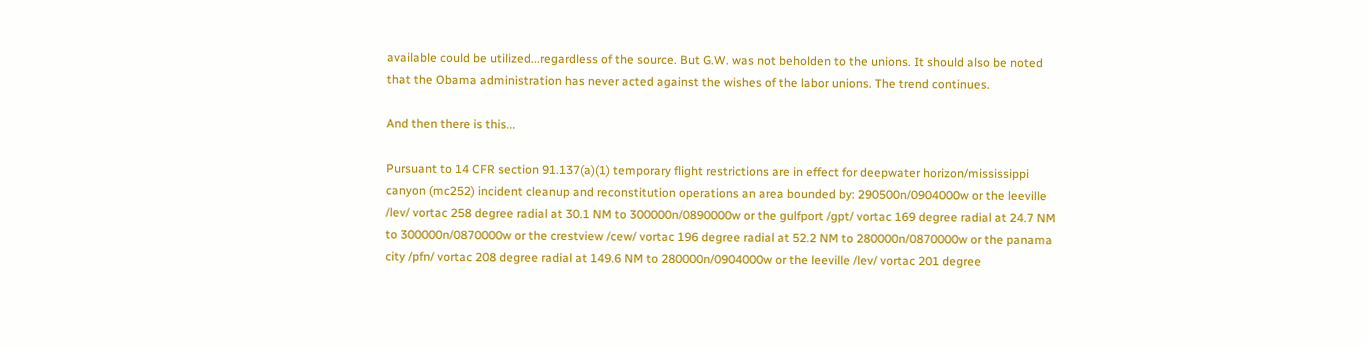available could be utilized...regardless of the source. But G.W. was not beholden to the unions. It should also be noted that the Obama administration has never acted against the wishes of the labor unions. The trend continues.

And then there is this...

Pursuant to 14 CFR section 91.137(a)(1) temporary flight restrictions are in effect for deepwater horizon/mississippi canyon (mc252) incident cleanup and reconstitution operations an area bounded by: 290500n/0904000w or the leeville /lev/ vortac 258 degree radial at 30.1 NM to 300000n/0890000w or the gulfport /gpt/ vortac 169 degree radial at 24.7 NM to 300000n/0870000w or the crestview /cew/ vortac 196 degree radial at 52.2 NM to 280000n/0870000w or the panama city /pfn/ vortac 208 degree radial at 149.6 NM to 280000n/0904000w or the leeville /lev/ vortac 201 degree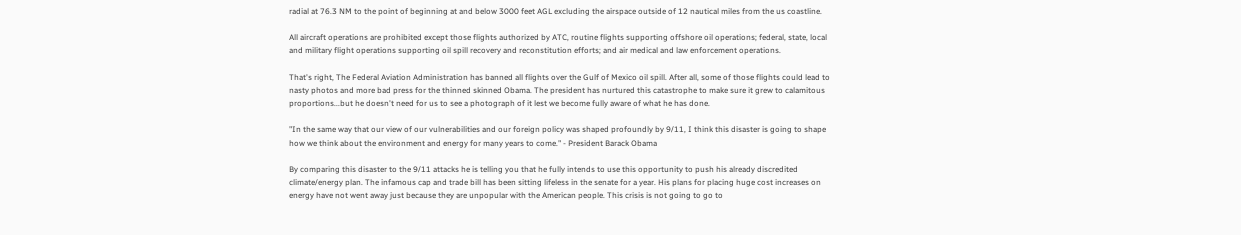radial at 76.3 NM to the point of beginning at and below 3000 feet AGL excluding the airspace outside of 12 nautical miles from the us coastline.

All aircraft operations are prohibited except those flights authorized by ATC, routine flights supporting offshore oil operations; federal, state, local and military flight operations supporting oil spill recovery and reconstitution efforts; and air medical and law enforcement operations.

That's right, The Federal Aviation Administration has banned all flights over the Gulf of Mexico oil spill. After all, some of those flights could lead to nasty photos and more bad press for the thinned skinned Obama. The president has nurtured this catastrophe to make sure it grew to calamitous proportions...but he doesn't need for us to see a photograph of it lest we become fully aware of what he has done.

"In the same way that our view of our vulnerabilities and our foreign policy was shaped profoundly by 9/11, I think this disaster is going to shape how we think about the environment and energy for many years to come." - President Barack Obama

By comparing this disaster to the 9/11 attacks he is telling you that he fully intends to use this opportunity to push his already discredited climate/energy plan. The infamous cap and trade bill has been sitting lifeless in the senate for a year. His plans for placing huge cost increases on energy have not went away just because they are unpopular with the American people. This crisis is not going to go to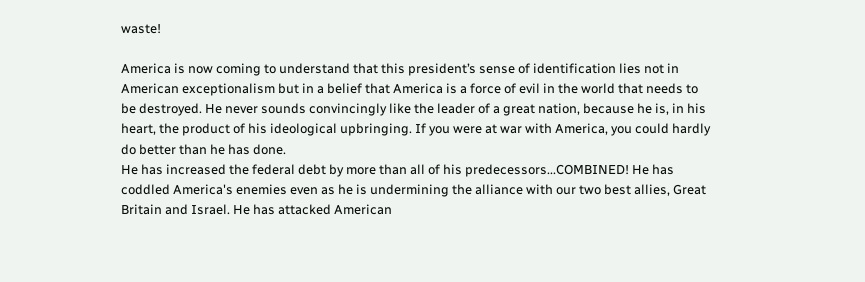waste!

America is now coming to understand that this president’s sense of identification lies not in American exceptionalism but in a belief that America is a force of evil in the world that needs to be destroyed. He never sounds convincingly like the leader of a great nation, because he is, in his heart, the product of his ideological upbringing. If you were at war with America, you could hardly do better than he has done.
He has increased the federal debt by more than all of his predecessors...COMBINED! He has coddled America's enemies even as he is undermining the alliance with our two best allies, Great Britain and Israel. He has attacked American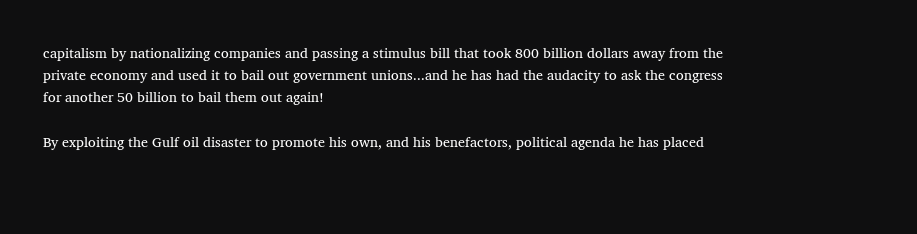capitalism by nationalizing companies and passing a stimulus bill that took 800 billion dollars away from the private economy and used it to bail out government unions...and he has had the audacity to ask the congress for another 50 billion to bail them out again!

By exploiting the Gulf oil disaster to promote his own, and his benefactors, political agenda he has placed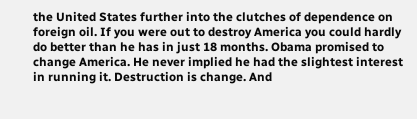the United States further into the clutches of dependence on foreign oil. If you were out to destroy America you could hardly do better than he has in just 18 months. Obama promised to change America. He never implied he had the slightest interest in running it. Destruction is change. And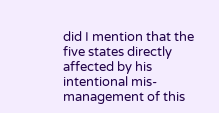did I mention that the five states directly affected by his intentional mis-management of this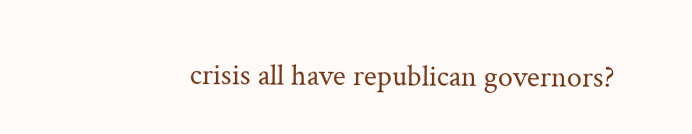crisis all have republican governors?